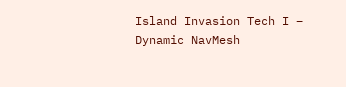Island Invasion Tech I – Dynamic NavMesh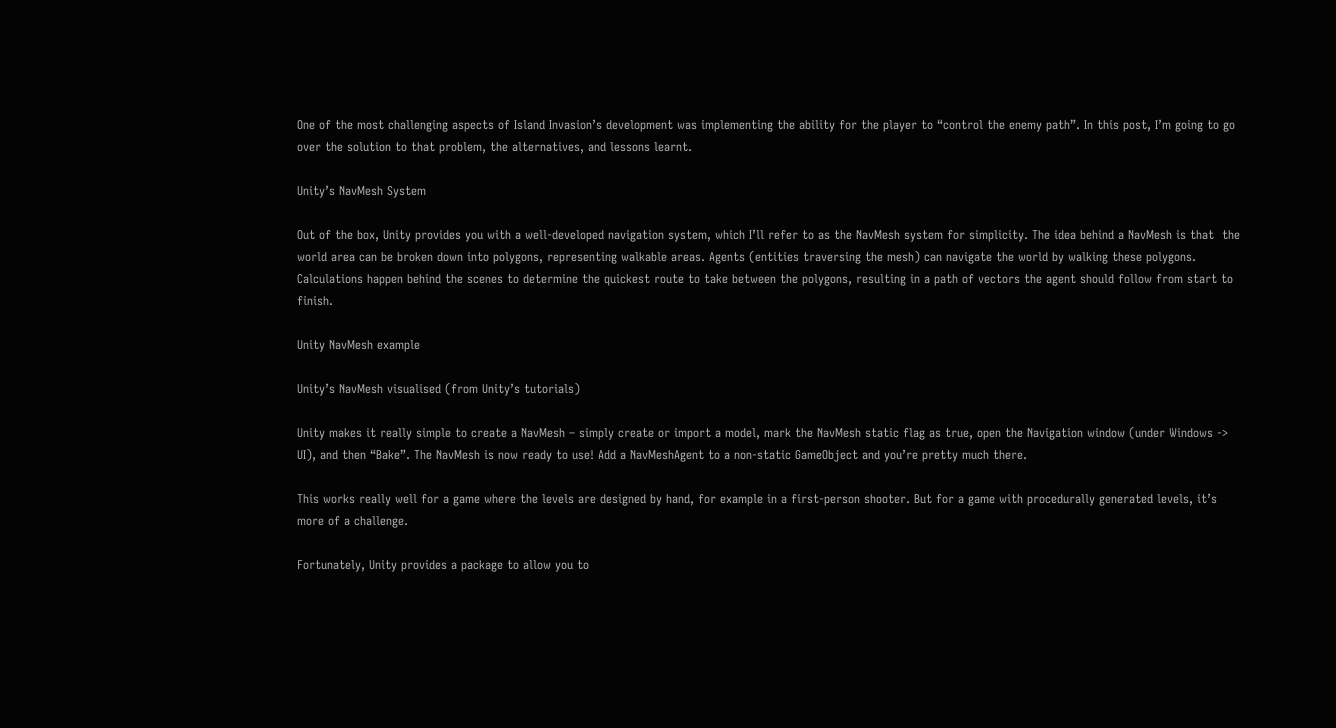One of the most challenging aspects of Island Invasion’s development was implementing the ability for the player to “control the enemy path”. In this post, I’m going to go over the solution to that problem, the alternatives, and lessons learnt.

Unity’s NavMesh System

Out of the box, Unity provides you with a well-developed navigation system, which I’ll refer to as the NavMesh system for simplicity. The idea behind a NavMesh is that  the world area can be broken down into polygons, representing walkable areas. Agents (entities traversing the mesh) can navigate the world by walking these polygons. Calculations happen behind the scenes to determine the quickest route to take between the polygons, resulting in a path of vectors the agent should follow from start to finish.

Unity NavMesh example

Unity’s NavMesh visualised (from Unity’s tutorials)

Unity makes it really simple to create a NavMesh – simply create or import a model, mark the NavMesh static flag as true, open the Navigation window (under Windows -> UI), and then “Bake”. The NavMesh is now ready to use! Add a NavMeshAgent to a non-static GameObject and you’re pretty much there.

This works really well for a game where the levels are designed by hand, for example in a first-person shooter. But for a game with procedurally generated levels, it’s more of a challenge.

Fortunately, Unity provides a package to allow you to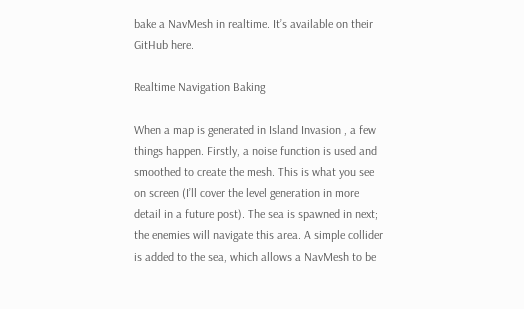bake a NavMesh in realtime. It’s available on their GitHub here.

Realtime Navigation Baking

When a map is generated in Island Invasion , a few things happen. Firstly, a noise function is used and smoothed to create the mesh. This is what you see on screen (I’ll cover the level generation in more detail in a future post). The sea is spawned in next; the enemies will navigate this area. A simple collider is added to the sea, which allows a NavMesh to be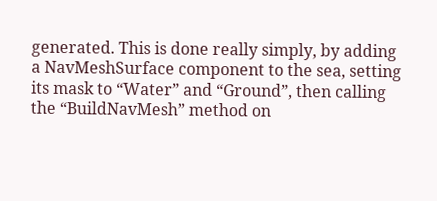generated. This is done really simply, by adding a NavMeshSurface component to the sea, setting its mask to “Water” and “Ground”, then calling the “BuildNavMesh” method on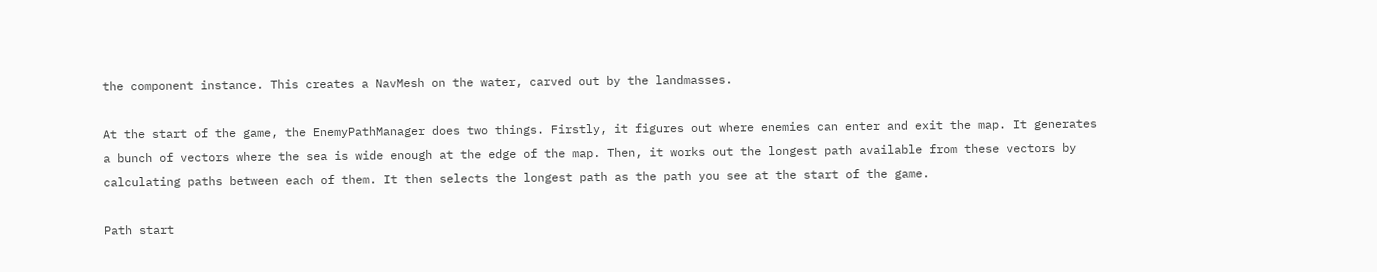the component instance. This creates a NavMesh on the water, carved out by the landmasses.

At the start of the game, the EnemyPathManager does two things. Firstly, it figures out where enemies can enter and exit the map. It generates a bunch of vectors where the sea is wide enough at the edge of the map. Then, it works out the longest path available from these vectors by calculating paths between each of them. It then selects the longest path as the path you see at the start of the game.

Path start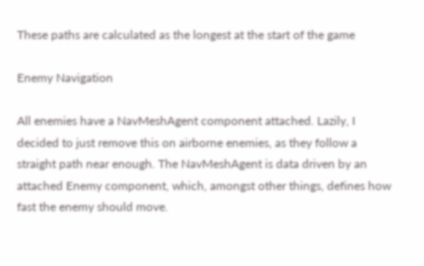These paths are calculated as the longest at the start of the game

Enemy Navigation

All enemies have a NavMeshAgent component attached. Lazily, I decided to just remove this on airborne enemies, as they follow a straight path near enough. The NavMeshAgent is data driven by an attached Enemy component, which, amongst other things, defines how fast the enemy should move.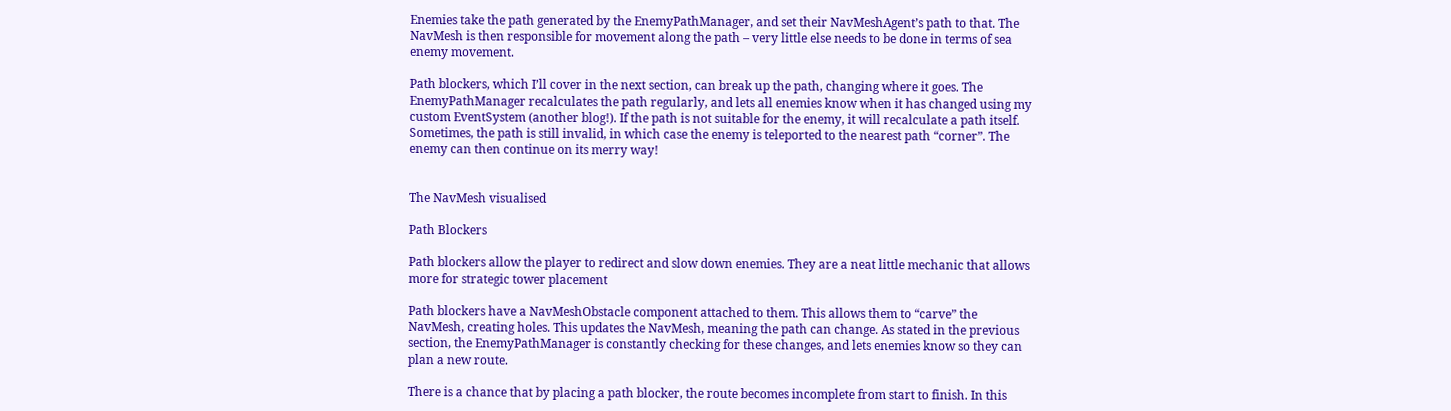Enemies take the path generated by the EnemyPathManager, and set their NavMeshAgent’s path to that. The NavMesh is then responsible for movement along the path – very little else needs to be done in terms of sea enemy movement.

Path blockers, which I’ll cover in the next section, can break up the path, changing where it goes. The EnemyPathManager recalculates the path regularly, and lets all enemies know when it has changed using my custom EventSystem (another blog!). If the path is not suitable for the enemy, it will recalculate a path itself. Sometimes, the path is still invalid, in which case the enemy is teleported to the nearest path “corner”. The enemy can then continue on its merry way!


The NavMesh visualised

Path Blockers

Path blockers allow the player to redirect and slow down enemies. They are a neat little mechanic that allows more for strategic tower placement

Path blockers have a NavMeshObstacle component attached to them. This allows them to “carve” the NavMesh, creating holes. This updates the NavMesh, meaning the path can change. As stated in the previous section, the EnemyPathManager is constantly checking for these changes, and lets enemies know so they can plan a new route.

There is a chance that by placing a path blocker, the route becomes incomplete from start to finish. In this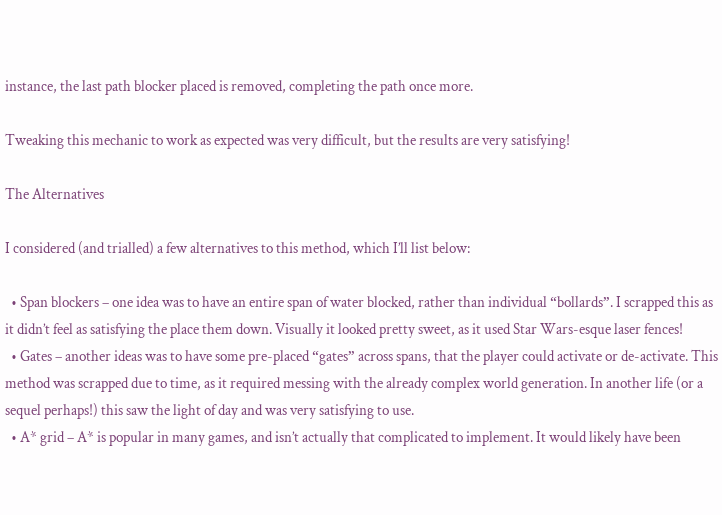instance, the last path blocker placed is removed, completing the path once more.

Tweaking this mechanic to work as expected was very difficult, but the results are very satisfying!

The Alternatives

I considered (and trialled) a few alternatives to this method, which I’ll list below:

  • Span blockers – one idea was to have an entire span of water blocked, rather than individual “bollards”. I scrapped this as it didn’t feel as satisfying the place them down. Visually it looked pretty sweet, as it used Star Wars-esque laser fences!
  • Gates – another ideas was to have some pre-placed “gates” across spans, that the player could activate or de-activate. This method was scrapped due to time, as it required messing with the already complex world generation. In another life (or a sequel perhaps!) this saw the light of day and was very satisfying to use.
  • A* grid – A* is popular in many games, and isn’t actually that complicated to implement. It would likely have been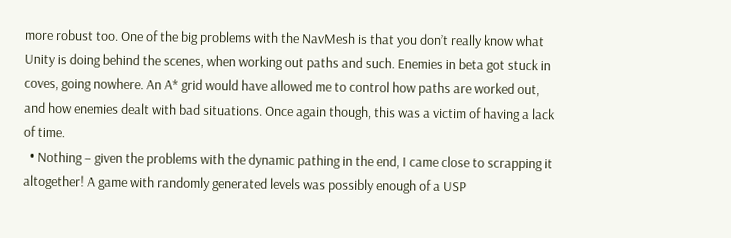more robust too. One of the big problems with the NavMesh is that you don’t really know what Unity is doing behind the scenes, when working out paths and such. Enemies in beta got stuck in coves, going nowhere. An A* grid would have allowed me to control how paths are worked out, and how enemies dealt with bad situations. Once again though, this was a victim of having a lack of time.
  • Nothing – given the problems with the dynamic pathing in the end, I came close to scrapping it altogether! A game with randomly generated levels was possibly enough of a USP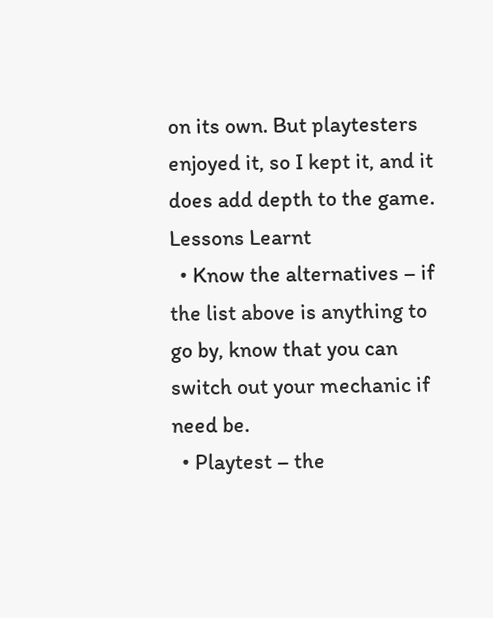on its own. But playtesters enjoyed it, so I kept it, and it does add depth to the game.
Lessons Learnt
  • Know the alternatives – if the list above is anything to go by, know that you can switch out your mechanic if need be.
  • Playtest – the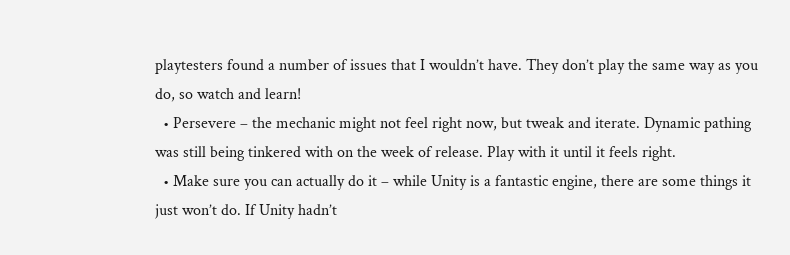playtesters found a number of issues that I wouldn’t have. They don’t play the same way as you do, so watch and learn!
  • Persevere – the mechanic might not feel right now, but tweak and iterate. Dynamic pathing was still being tinkered with on the week of release. Play with it until it feels right.
  • Make sure you can actually do it – while Unity is a fantastic engine, there are some things it just won’t do. If Unity hadn’t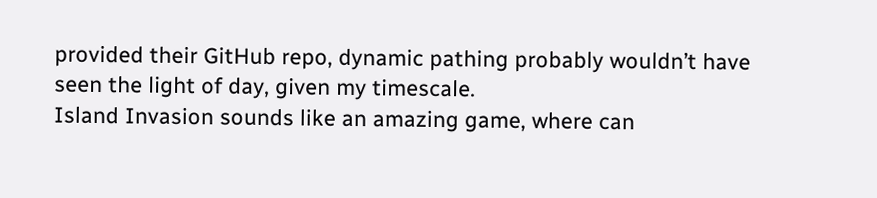provided their GitHub repo, dynamic pathing probably wouldn’t have seen the light of day, given my timescale.
Island Invasion sounds like an amazing game, where can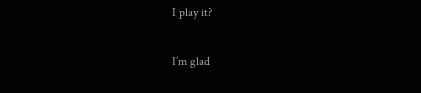I play it?

I’m glad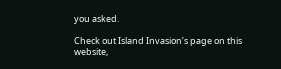you asked.

Check out Island Invasion’s page on this website,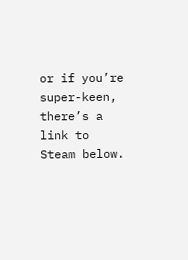or if you’re super-keen, there’s a link to Steam below.